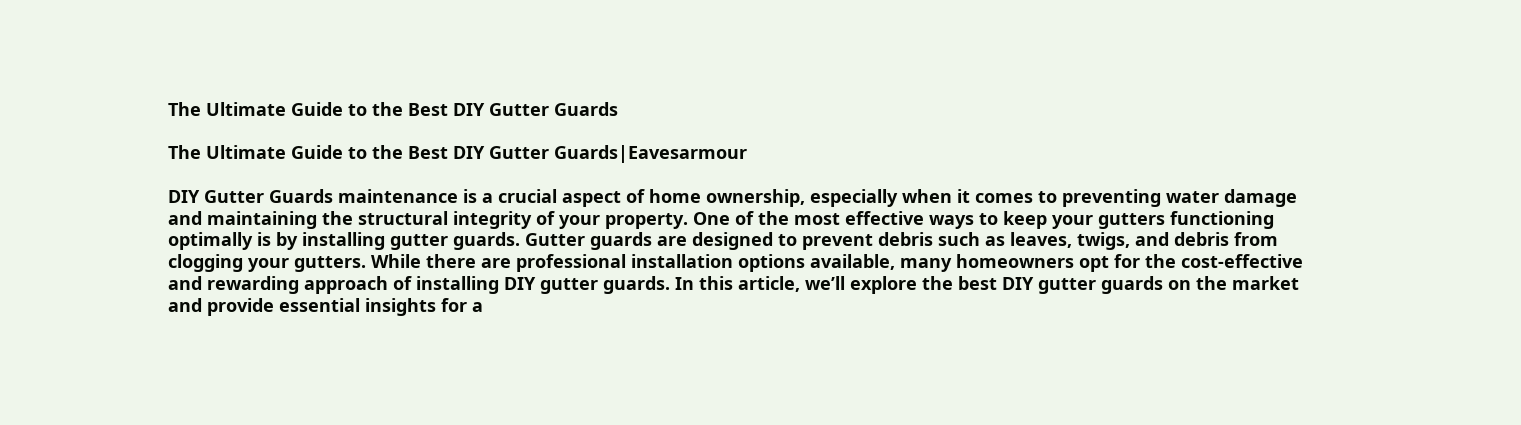The Ultimate Guide to the Best DIY Gutter Guards

The Ultimate Guide to the Best DIY Gutter Guards|Eavesarmour

DIY Gutter Guards maintenance is a crucial aspect of home ownership, especially when it comes to preventing water damage and maintaining the structural integrity of your property. One of the most effective ways to keep your gutters functioning optimally is by installing gutter guards. Gutter guards are designed to prevent debris such as leaves, twigs, and debris from clogging your gutters. While there are professional installation options available, many homeowners opt for the cost-effective and rewarding approach of installing DIY gutter guards. In this article, we’ll explore the best DIY gutter guards on the market and provide essential insights for a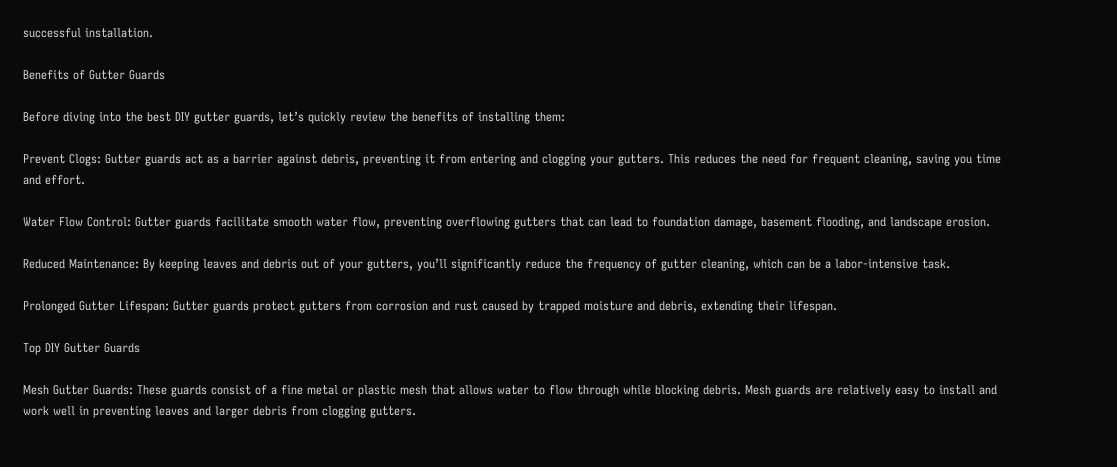successful installation.

Benefits of Gutter Guards

Before diving into the best DIY gutter guards, let’s quickly review the benefits of installing them:

Prevent Clogs: Gutter guards act as a barrier against debris, preventing it from entering and clogging your gutters. This reduces the need for frequent cleaning, saving you time and effort.

Water Flow Control: Gutter guards facilitate smooth water flow, preventing overflowing gutters that can lead to foundation damage, basement flooding, and landscape erosion.

Reduced Maintenance: By keeping leaves and debris out of your gutters, you’ll significantly reduce the frequency of gutter cleaning, which can be a labor-intensive task.

Prolonged Gutter Lifespan: Gutter guards protect gutters from corrosion and rust caused by trapped moisture and debris, extending their lifespan.

Top DIY Gutter Guards

Mesh Gutter Guards: These guards consist of a fine metal or plastic mesh that allows water to flow through while blocking debris. Mesh guards are relatively easy to install and work well in preventing leaves and larger debris from clogging gutters.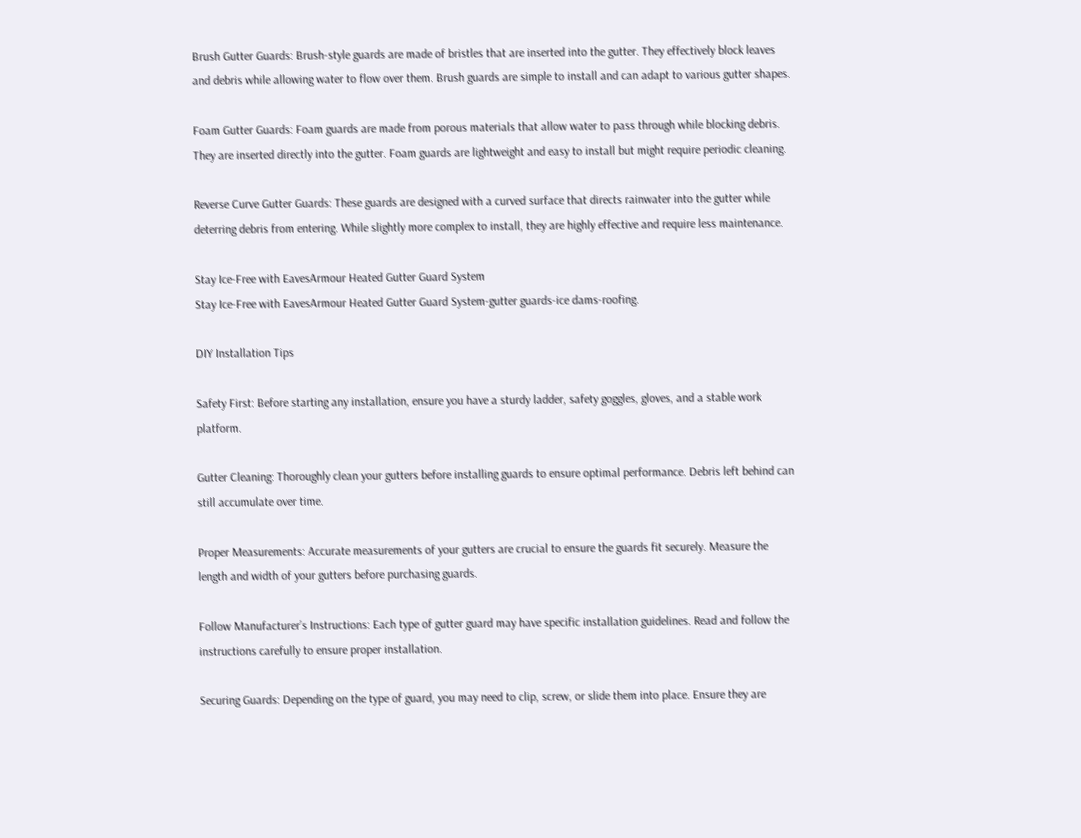Brush Gutter Guards: Brush-style guards are made of bristles that are inserted into the gutter. They effectively block leaves and debris while allowing water to flow over them. Brush guards are simple to install and can adapt to various gutter shapes.

Foam Gutter Guards: Foam guards are made from porous materials that allow water to pass through while blocking debris. They are inserted directly into the gutter. Foam guards are lightweight and easy to install but might require periodic cleaning.

Reverse Curve Gutter Guards: These guards are designed with a curved surface that directs rainwater into the gutter while deterring debris from entering. While slightly more complex to install, they are highly effective and require less maintenance.

Stay Ice-Free with EavesArmour Heated Gutter Guard System
Stay Ice-Free with EavesArmour Heated Gutter Guard System-gutter guards-ice dams-roofing.

DIY Installation Tips

Safety First: Before starting any installation, ensure you have a sturdy ladder, safety goggles, gloves, and a stable work platform.

Gutter Cleaning: Thoroughly clean your gutters before installing guards to ensure optimal performance. Debris left behind can still accumulate over time.

Proper Measurements: Accurate measurements of your gutters are crucial to ensure the guards fit securely. Measure the length and width of your gutters before purchasing guards.

Follow Manufacturer’s Instructions: Each type of gutter guard may have specific installation guidelines. Read and follow the instructions carefully to ensure proper installation.

Securing Guards: Depending on the type of guard, you may need to clip, screw, or slide them into place. Ensure they are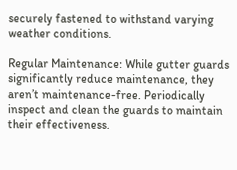securely fastened to withstand varying weather conditions.

Regular Maintenance: While gutter guards significantly reduce maintenance, they aren’t maintenance-free. Periodically inspect and clean the guards to maintain their effectiveness.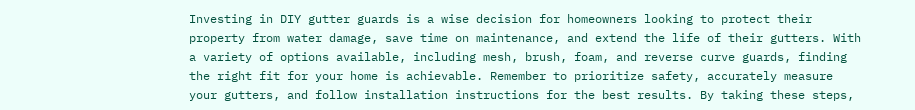Investing in DIY gutter guards is a wise decision for homeowners looking to protect their property from water damage, save time on maintenance, and extend the life of their gutters. With a variety of options available, including mesh, brush, foam, and reverse curve guards, finding the right fit for your home is achievable. Remember to prioritize safety, accurately measure your gutters, and follow installation instructions for the best results. By taking these steps,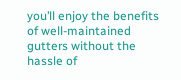you’ll enjoy the benefits of well-maintained gutters without the hassle of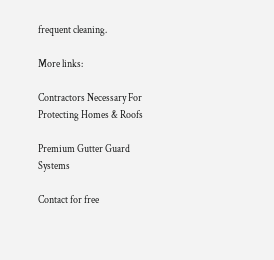frequent cleaning.

More links:

Contractors Necessary For Protecting Homes & Roofs

Premium Gutter Guard Systems

Contact for free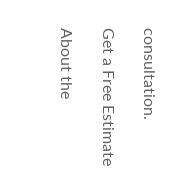consultation.

Get a Free Estimate

About the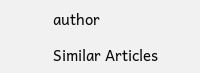author

Similar Articles